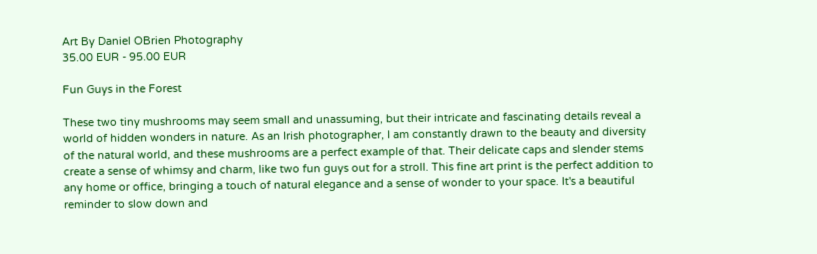Art By Daniel OBrien Photography
35.00 EUR - 95.00 EUR

Fun Guys in the Forest

These two tiny mushrooms may seem small and unassuming, but their intricate and fascinating details reveal a world of hidden wonders in nature. As an Irish photographer, I am constantly drawn to the beauty and diversity of the natural world, and these mushrooms are a perfect example of that. Their delicate caps and slender stems create a sense of whimsy and charm, like two fun guys out for a stroll. This fine art print is the perfect addition to any home or office, bringing a touch of natural elegance and a sense of wonder to your space. It's a beautiful reminder to slow down and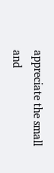appreciate the small and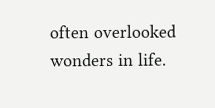often overlooked wonders in life.